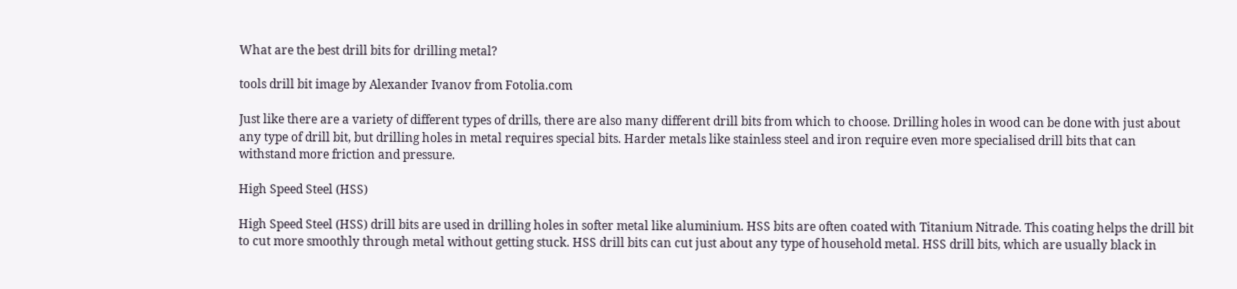What are the best drill bits for drilling metal?

tools drill bit image by Alexander Ivanov from Fotolia.com

Just like there are a variety of different types of drills, there are also many different drill bits from which to choose. Drilling holes in wood can be done with just about any type of drill bit, but drilling holes in metal requires special bits. Harder metals like stainless steel and iron require even more specialised drill bits that can withstand more friction and pressure.

High Speed Steel (HSS)

High Speed Steel (HSS) drill bits are used in drilling holes in softer metal like aluminium. HSS bits are often coated with Titanium Nitrade. This coating helps the drill bit to cut more smoothly through metal without getting stuck. HSS drill bits can cut just about any type of household metal. HSS drill bits, which are usually black in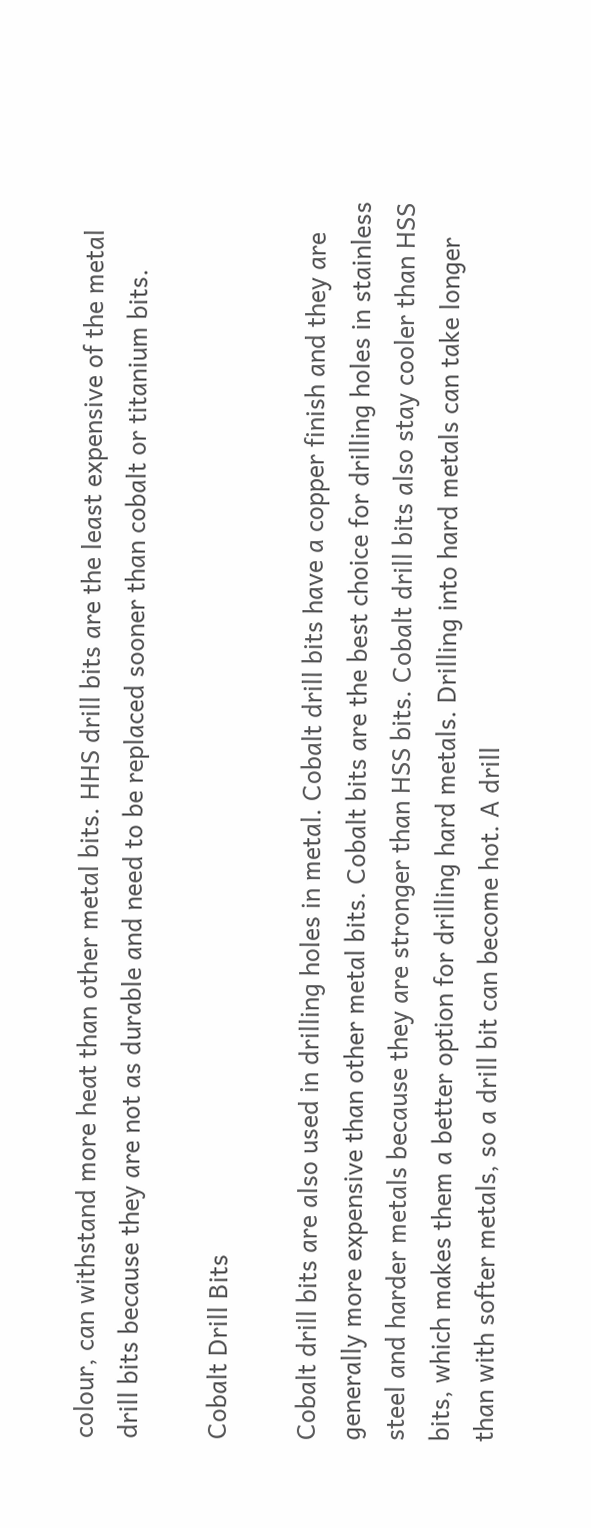colour, can withstand more heat than other metal bits. HHS drill bits are the least expensive of the metal drill bits because they are not as durable and need to be replaced sooner than cobalt or titanium bits.

Cobalt Drill Bits

Cobalt drill bits are also used in drilling holes in metal. Cobalt drill bits have a copper finish and they are generally more expensive than other metal bits. Cobalt bits are the best choice for drilling holes in stainless steel and harder metals because they are stronger than HSS bits. Cobalt drill bits also stay cooler than HSS bits, which makes them a better option for drilling hard metals. Drilling into hard metals can take longer than with softer metals, so a drill bit can become hot. A drill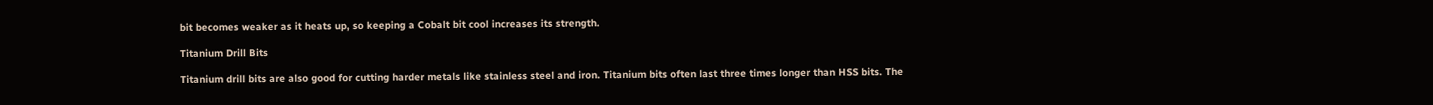bit becomes weaker as it heats up, so keeping a Cobalt bit cool increases its strength.

Titanium Drill Bits

Titanium drill bits are also good for cutting harder metals like stainless steel and iron. Titanium bits often last three times longer than HSS bits. The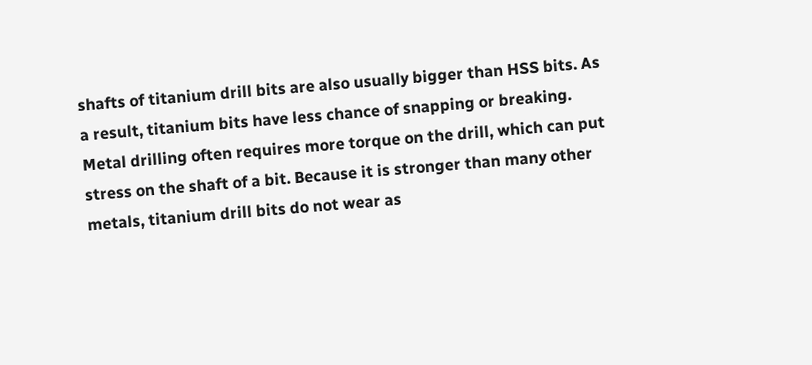shafts of titanium drill bits are also usually bigger than HSS bits. As a result, titanium bits have less chance of snapping or breaking. Metal drilling often requires more torque on the drill, which can put stress on the shaft of a bit. Because it is stronger than many other metals, titanium drill bits do not wear as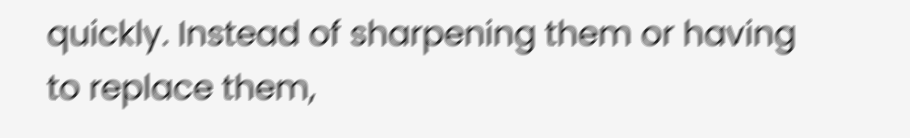quickly. Instead of sharpening them or having to replace them,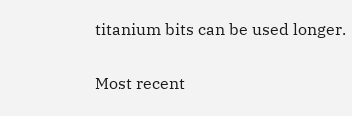titanium bits can be used longer.

Most recent